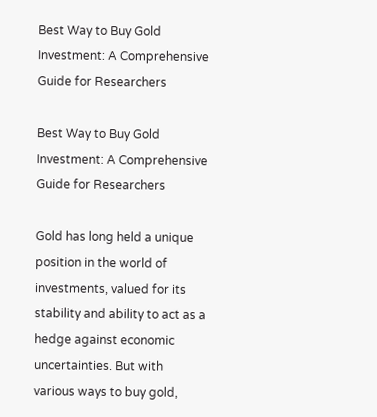Best Way to Buy Gold Investment: A Comprehensive Guide for Researchers

Best Way to Buy Gold Investment: A Comprehensive Guide for Researchers

Gold has long held a unique position in the world of investments, valued for its stability and ability to act as a hedge against economic uncertainties. But with various ways to buy gold,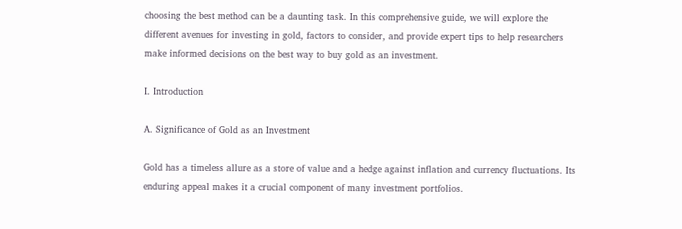choosing the best method can be a daunting task. In this comprehensive guide, we will explore the different avenues for investing in gold, factors to consider, and provide expert tips to help researchers make informed decisions on the best way to buy gold as an investment.

I. Introduction

A. Significance of Gold as an Investment

Gold has a timeless allure as a store of value and a hedge against inflation and currency fluctuations. Its enduring appeal makes it a crucial component of many investment portfolios.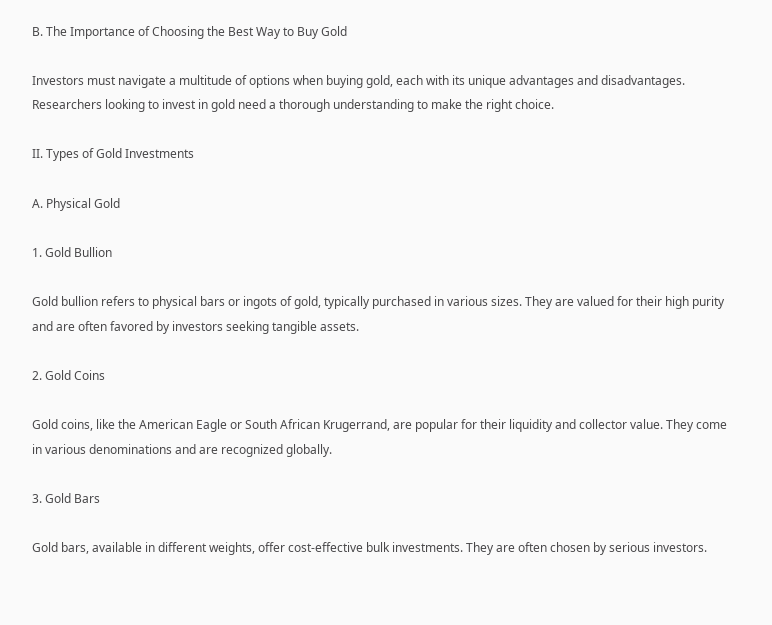B. The Importance of Choosing the Best Way to Buy Gold

Investors must navigate a multitude of options when buying gold, each with its unique advantages and disadvantages. Researchers looking to invest in gold need a thorough understanding to make the right choice.

II. Types of Gold Investments

A. Physical Gold

1. Gold Bullion

Gold bullion refers to physical bars or ingots of gold, typically purchased in various sizes. They are valued for their high purity and are often favored by investors seeking tangible assets.

2. Gold Coins

Gold coins, like the American Eagle or South African Krugerrand, are popular for their liquidity and collector value. They come in various denominations and are recognized globally.

3. Gold Bars

Gold bars, available in different weights, offer cost-effective bulk investments. They are often chosen by serious investors.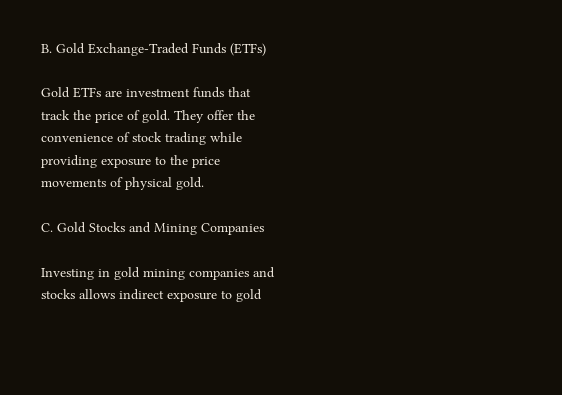B. Gold Exchange-Traded Funds (ETFs)

Gold ETFs are investment funds that track the price of gold. They offer the convenience of stock trading while providing exposure to the price movements of physical gold.

C. Gold Stocks and Mining Companies

Investing in gold mining companies and stocks allows indirect exposure to gold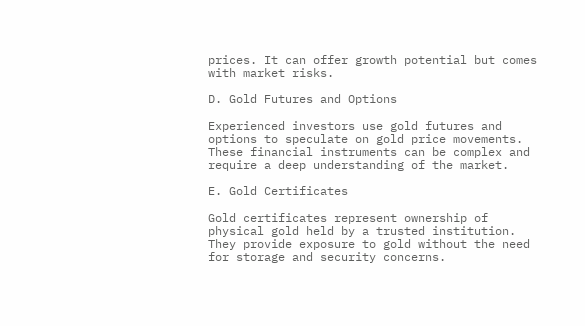prices. It can offer growth potential but comes with market risks.

D. Gold Futures and Options

Experienced investors use gold futures and options to speculate on gold price movements. These financial instruments can be complex and require a deep understanding of the market.

E. Gold Certificates

Gold certificates represent ownership of physical gold held by a trusted institution. They provide exposure to gold without the need for storage and security concerns.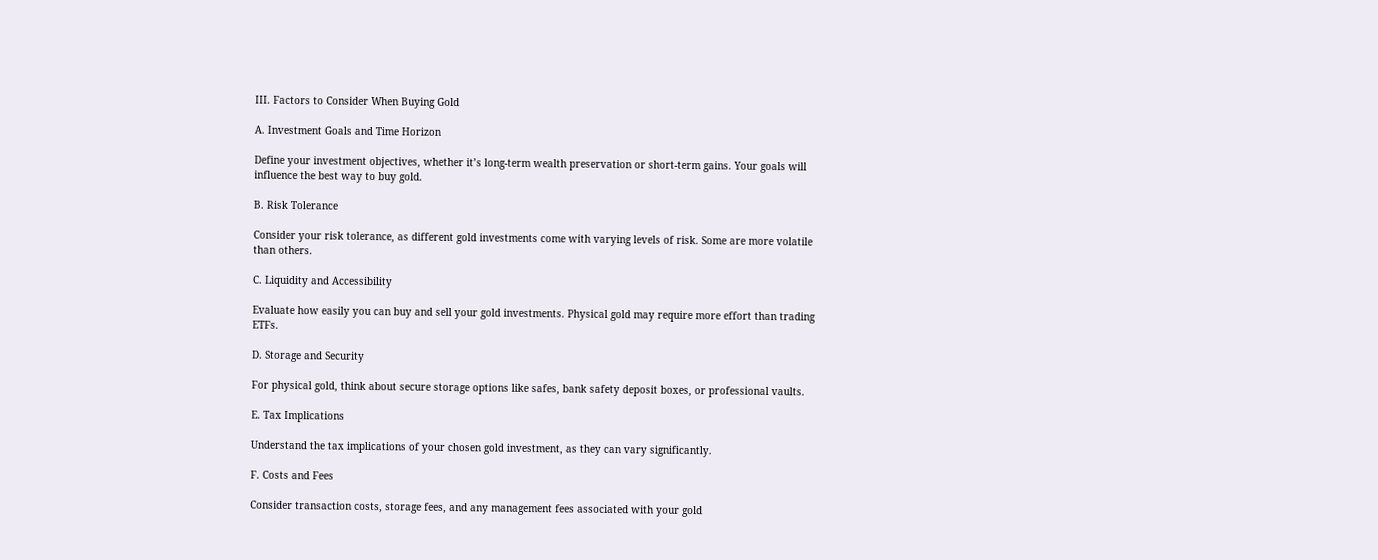III. Factors to Consider When Buying Gold

A. Investment Goals and Time Horizon

Define your investment objectives, whether it’s long-term wealth preservation or short-term gains. Your goals will influence the best way to buy gold.

B. Risk Tolerance

Consider your risk tolerance, as different gold investments come with varying levels of risk. Some are more volatile than others.

C. Liquidity and Accessibility

Evaluate how easily you can buy and sell your gold investments. Physical gold may require more effort than trading ETFs.

D. Storage and Security

For physical gold, think about secure storage options like safes, bank safety deposit boxes, or professional vaults.

E. Tax Implications

Understand the tax implications of your chosen gold investment, as they can vary significantly.

F. Costs and Fees

Consider transaction costs, storage fees, and any management fees associated with your gold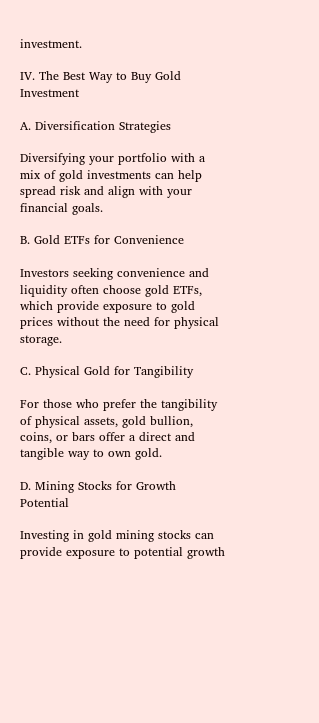investment.

IV. The Best Way to Buy Gold Investment

A. Diversification Strategies

Diversifying your portfolio with a mix of gold investments can help spread risk and align with your financial goals.

B. Gold ETFs for Convenience

Investors seeking convenience and liquidity often choose gold ETFs, which provide exposure to gold prices without the need for physical storage.

C. Physical Gold for Tangibility

For those who prefer the tangibility of physical assets, gold bullion, coins, or bars offer a direct and tangible way to own gold.

D. Mining Stocks for Growth Potential

Investing in gold mining stocks can provide exposure to potential growth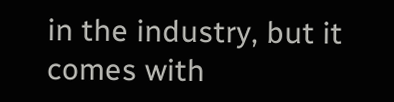in the industry, but it comes with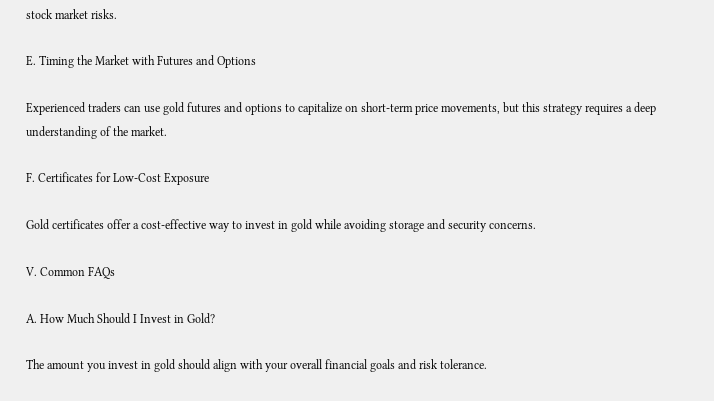stock market risks.

E. Timing the Market with Futures and Options

Experienced traders can use gold futures and options to capitalize on short-term price movements, but this strategy requires a deep understanding of the market.

F. Certificates for Low-Cost Exposure

Gold certificates offer a cost-effective way to invest in gold while avoiding storage and security concerns.

V. Common FAQs

A. How Much Should I Invest in Gold?

The amount you invest in gold should align with your overall financial goals and risk tolerance.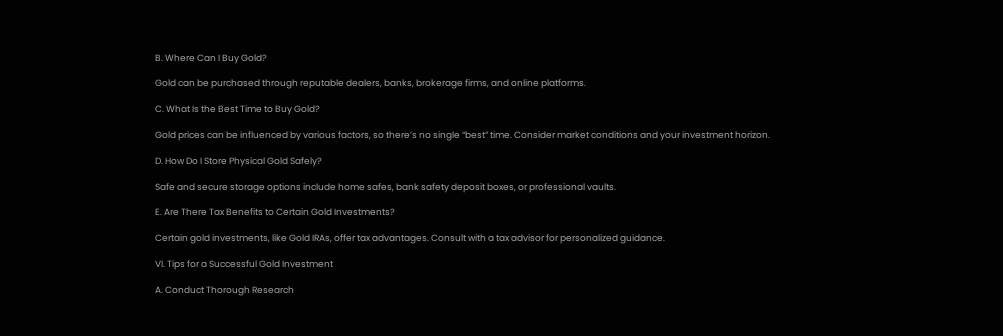B. Where Can I Buy Gold?

Gold can be purchased through reputable dealers, banks, brokerage firms, and online platforms.

C. What Is the Best Time to Buy Gold?

Gold prices can be influenced by various factors, so there’s no single “best” time. Consider market conditions and your investment horizon.

D. How Do I Store Physical Gold Safely?

Safe and secure storage options include home safes, bank safety deposit boxes, or professional vaults.

E. Are There Tax Benefits to Certain Gold Investments?

Certain gold investments, like Gold IRAs, offer tax advantages. Consult with a tax advisor for personalized guidance.

VI. Tips for a Successful Gold Investment

A. Conduct Thorough Research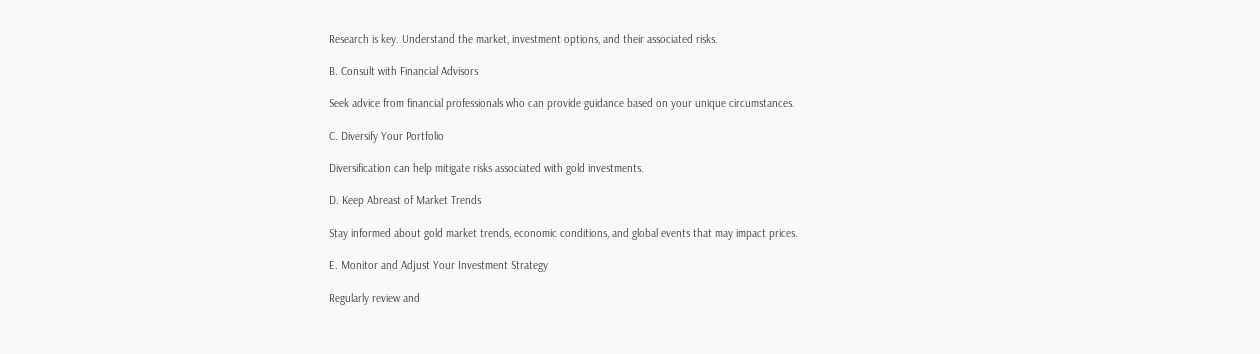Research is key. Understand the market, investment options, and their associated risks.

B. Consult with Financial Advisors

Seek advice from financial professionals who can provide guidance based on your unique circumstances.

C. Diversify Your Portfolio

Diversification can help mitigate risks associated with gold investments.

D. Keep Abreast of Market Trends

Stay informed about gold market trends, economic conditions, and global events that may impact prices.

E. Monitor and Adjust Your Investment Strategy

Regularly review and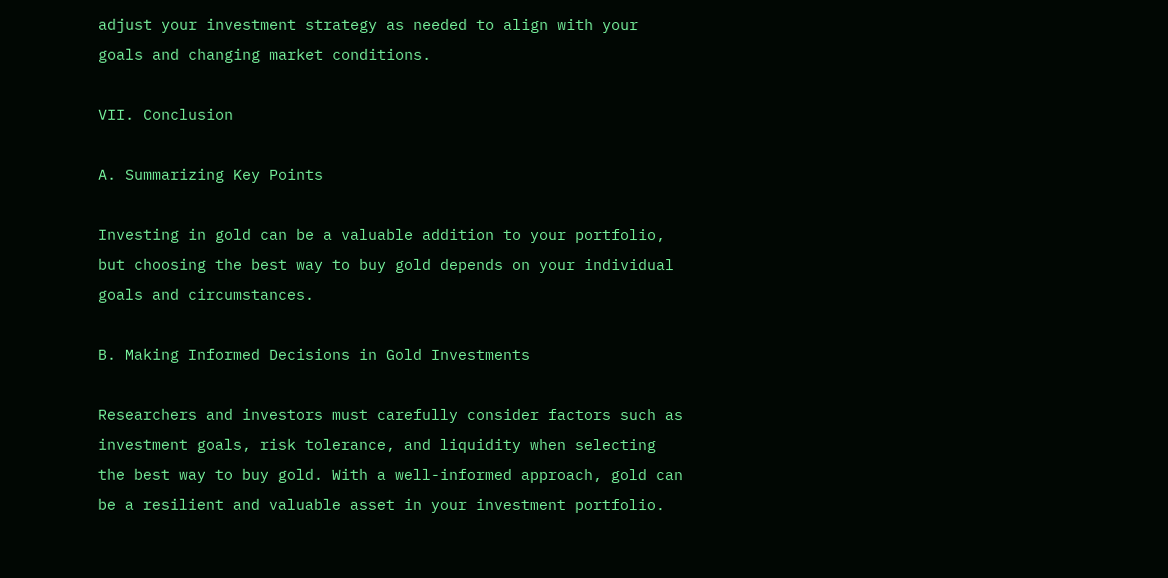adjust your investment strategy as needed to align with your goals and changing market conditions.

VII. Conclusion

A. Summarizing Key Points

Investing in gold can be a valuable addition to your portfolio, but choosing the best way to buy gold depends on your individual goals and circumstances.

B. Making Informed Decisions in Gold Investments

Researchers and investors must carefully consider factors such as investment goals, risk tolerance, and liquidity when selecting the best way to buy gold. With a well-informed approach, gold can be a resilient and valuable asset in your investment portfolio.